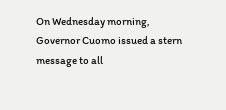On Wednesday morning, Governor Cuomo issued a stern message to all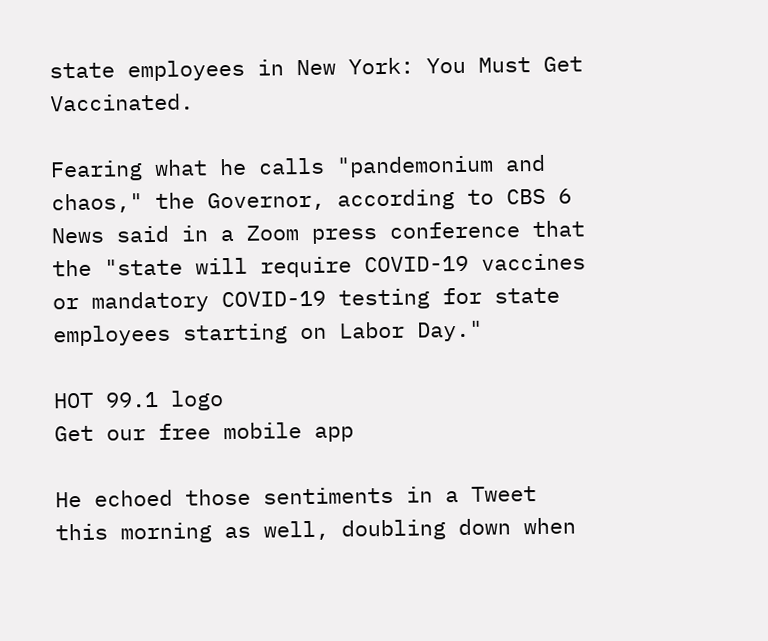state employees in New York: You Must Get Vaccinated.

Fearing what he calls "pandemonium and chaos," the Governor, according to CBS 6 News said in a Zoom press conference that the "state will require COVID-19 vaccines or mandatory COVID-19 testing for state employees starting on Labor Day."

HOT 99.1 logo
Get our free mobile app

He echoed those sentiments in a Tweet this morning as well, doubling down when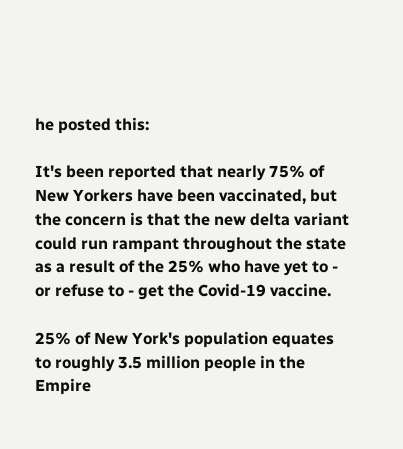he posted this:

It's been reported that nearly 75% of New Yorkers have been vaccinated, but the concern is that the new delta variant could run rampant throughout the state as a result of the 25% who have yet to - or refuse to - get the Covid-19 vaccine.

25% of New York's population equates to roughly 3.5 million people in the Empire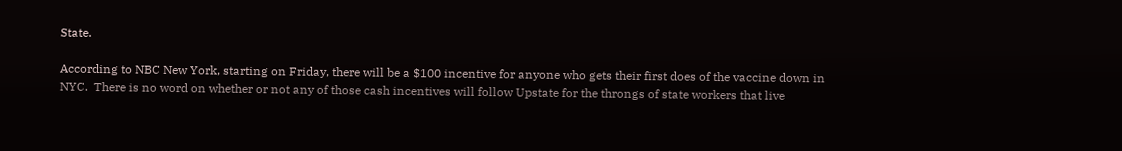State.

According to NBC New York, starting on Friday, there will be a $100 incentive for anyone who gets their first does of the vaccine down in NYC.  There is no word on whether or not any of those cash incentives will follow Upstate for the throngs of state workers that live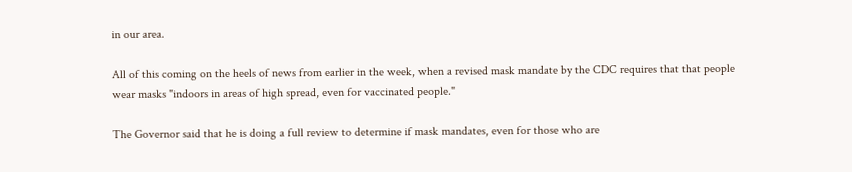in our area.

All of this coming on the heels of news from earlier in the week, when a revised mask mandate by the CDC requires that that people wear masks "indoors in areas of high spread, even for vaccinated people."

The Governor said that he is doing a full review to determine if mask mandates, even for those who are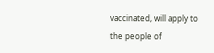vaccinated, will apply to the people of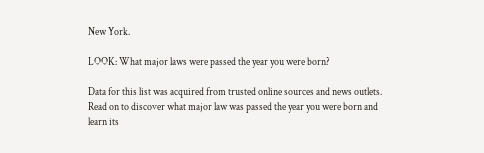New York.

LOOK: What major laws were passed the year you were born?

Data for this list was acquired from trusted online sources and news outlets. Read on to discover what major law was passed the year you were born and learn its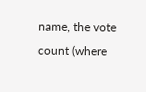name, the vote count (where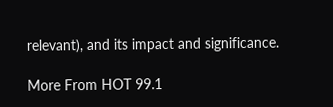relevant), and its impact and significance.

More From HOT 99.1